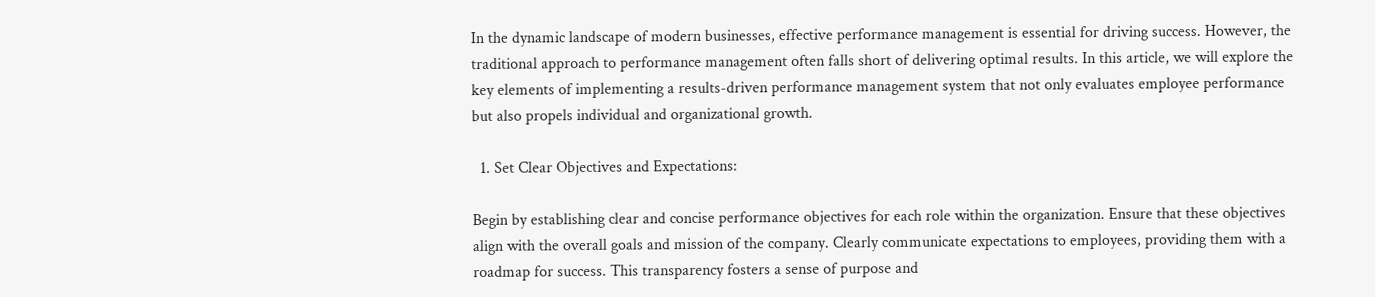In the dynamic landscape of modern businesses, effective performance management is essential for driving success. However, the traditional approach to performance management often falls short of delivering optimal results. In this article, we will explore the key elements of implementing a results-driven performance management system that not only evaluates employee performance but also propels individual and organizational growth.

  1. Set Clear Objectives and Expectations:

Begin by establishing clear and concise performance objectives for each role within the organization. Ensure that these objectives align with the overall goals and mission of the company. Clearly communicate expectations to employees, providing them with a roadmap for success. This transparency fosters a sense of purpose and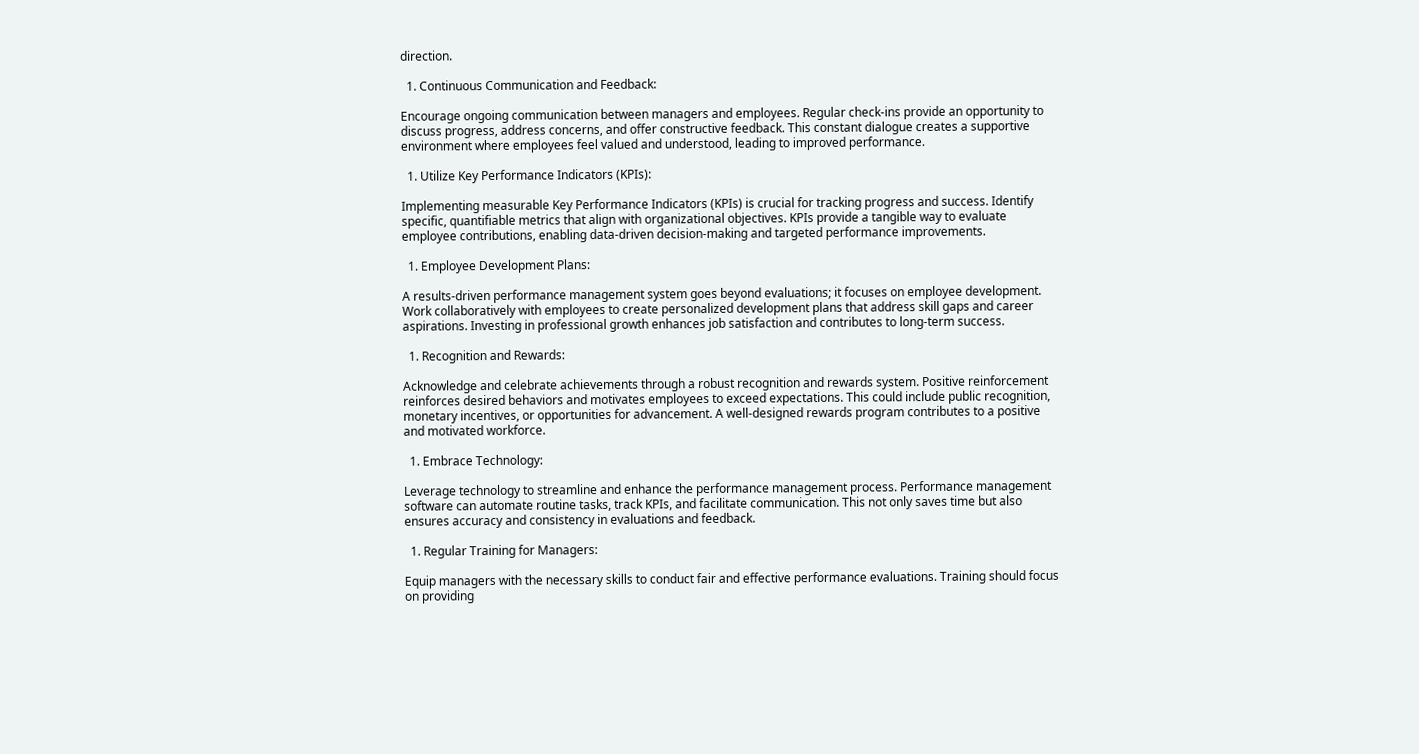direction.

  1. Continuous Communication and Feedback:

Encourage ongoing communication between managers and employees. Regular check-ins provide an opportunity to discuss progress, address concerns, and offer constructive feedback. This constant dialogue creates a supportive environment where employees feel valued and understood, leading to improved performance.

  1. Utilize Key Performance Indicators (KPIs):

Implementing measurable Key Performance Indicators (KPIs) is crucial for tracking progress and success. Identify specific, quantifiable metrics that align with organizational objectives. KPIs provide a tangible way to evaluate employee contributions, enabling data-driven decision-making and targeted performance improvements.

  1. Employee Development Plans:

A results-driven performance management system goes beyond evaluations; it focuses on employee development. Work collaboratively with employees to create personalized development plans that address skill gaps and career aspirations. Investing in professional growth enhances job satisfaction and contributes to long-term success.

  1. Recognition and Rewards:

Acknowledge and celebrate achievements through a robust recognition and rewards system. Positive reinforcement reinforces desired behaviors and motivates employees to exceed expectations. This could include public recognition, monetary incentives, or opportunities for advancement. A well-designed rewards program contributes to a positive and motivated workforce.

  1. Embrace Technology:

Leverage technology to streamline and enhance the performance management process. Performance management software can automate routine tasks, track KPIs, and facilitate communication. This not only saves time but also ensures accuracy and consistency in evaluations and feedback.

  1. Regular Training for Managers:

Equip managers with the necessary skills to conduct fair and effective performance evaluations. Training should focus on providing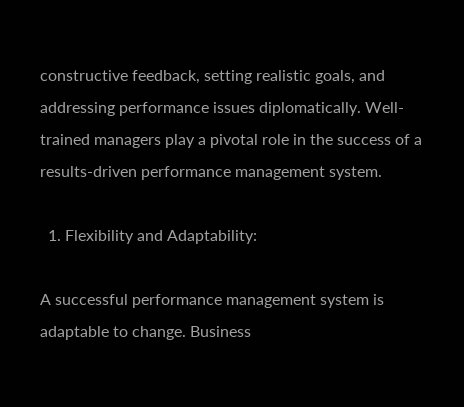constructive feedback, setting realistic goals, and addressing performance issues diplomatically. Well-trained managers play a pivotal role in the success of a results-driven performance management system.

  1. Flexibility and Adaptability:

A successful performance management system is adaptable to change. Business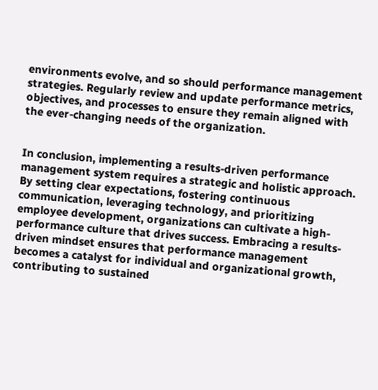environments evolve, and so should performance management strategies. Regularly review and update performance metrics, objectives, and processes to ensure they remain aligned with the ever-changing needs of the organization.


In conclusion, implementing a results-driven performance management system requires a strategic and holistic approach. By setting clear expectations, fostering continuous communication, leveraging technology, and prioritizing employee development, organizations can cultivate a high-performance culture that drives success. Embracing a results-driven mindset ensures that performance management becomes a catalyst for individual and organizational growth, contributing to sustained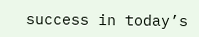success in today’s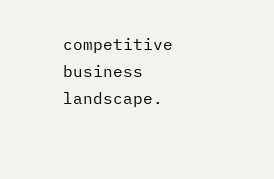competitive business landscape.